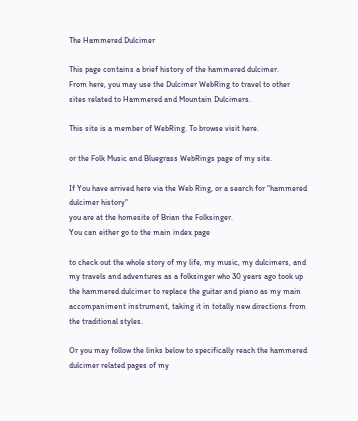The Hammered Dulcimer

This page contains a brief history of the hammered dulcimer.
From here, you may use the Dulcimer WebRing to travel to other sites related to Hammered and Mountain Dulcimers.

This site is a member of WebRing. To browse visit here.

or the Folk Music and Bluegrass WebRings page of my site.

If You have arrived here via the Web Ring, or a search for "hammered dulcimer history"
you are at the homesite of Brian the Folksinger.
You can either go to the main index page

to check out the whole story of my life, my music, my dulcimers, and my travels and adventures as a folksinger who 30 years ago took up the hammered dulcimer to replace the guitar and piano as my main accompaniment instrument, taking it in totally new directions from the traditional styles.

Or you may follow the links below to specifically reach the hammered dulcimer related pages of my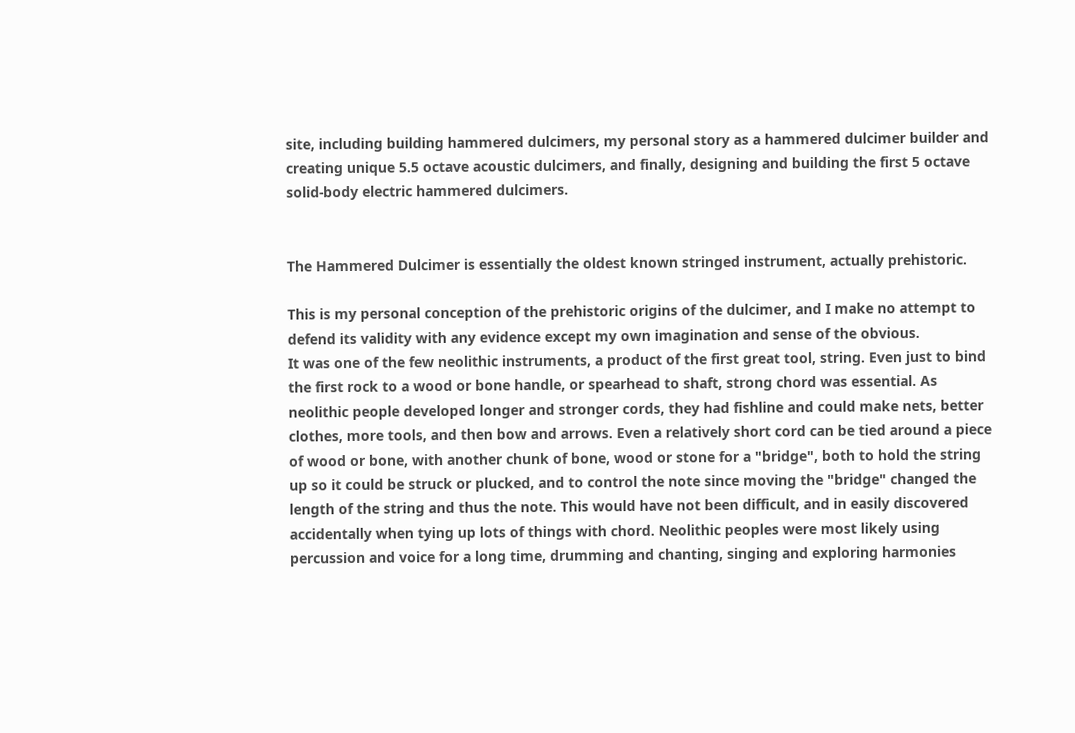site, including building hammered dulcimers, my personal story as a hammered dulcimer builder and creating unique 5.5 octave acoustic dulcimers, and finally, designing and building the first 5 octave solid-body electric hammered dulcimers.


The Hammered Dulcimer is essentially the oldest known stringed instrument, actually prehistoric.

This is my personal conception of the prehistoric origins of the dulcimer, and I make no attempt to defend its validity with any evidence except my own imagination and sense of the obvious.
It was one of the few neolithic instruments, a product of the first great tool, string. Even just to bind the first rock to a wood or bone handle, or spearhead to shaft, strong chord was essential. As neolithic people developed longer and stronger cords, they had fishline and could make nets, better clothes, more tools, and then bow and arrows. Even a relatively short cord can be tied around a piece of wood or bone, with another chunk of bone, wood or stone for a "bridge", both to hold the string up so it could be struck or plucked, and to control the note since moving the "bridge" changed the length of the string and thus the note. This would have not been difficult, and in easily discovered accidentally when tying up lots of things with chord. Neolithic peoples were most likely using percussion and voice for a long time, drumming and chanting, singing and exploring harmonies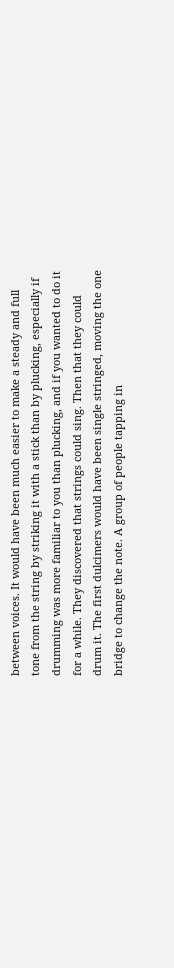between voices. It would have been much easier to make a steady and full tone from the string by striking it with a stick than by plucking, especially if drumming was more familiar to you than plucking, and if you wanted to do it for a while. They discovered that strings could sing. Then that they could drum it. The first dulcimers would have been single stringed, moving the one bridge to change the note. A group of people tapping in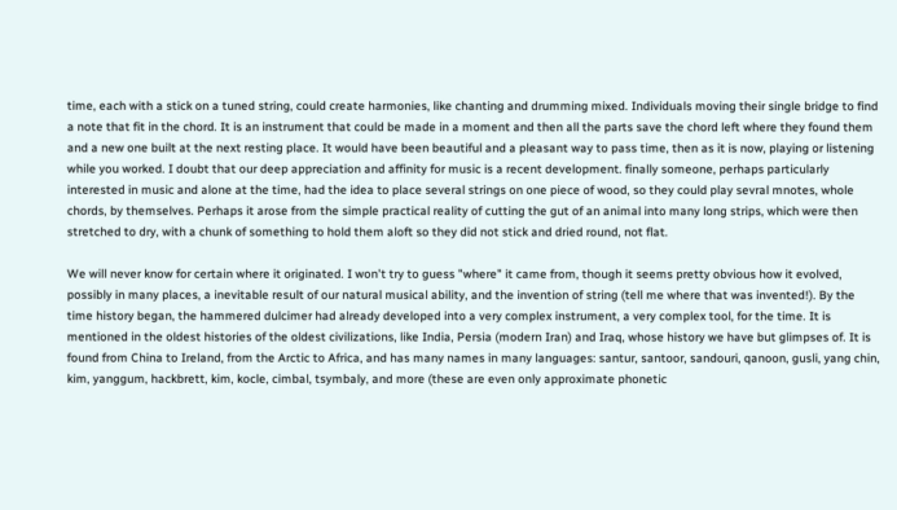time, each with a stick on a tuned string, could create harmonies, like chanting and drumming mixed. Individuals moving their single bridge to find a note that fit in the chord. It is an instrument that could be made in a moment and then all the parts save the chord left where they found them and a new one built at the next resting place. It would have been beautiful and a pleasant way to pass time, then as it is now, playing or listening while you worked. I doubt that our deep appreciation and affinity for music is a recent development. finally someone, perhaps particularly interested in music and alone at the time, had the idea to place several strings on one piece of wood, so they could play sevral mnotes, whole chords, by themselves. Perhaps it arose from the simple practical reality of cutting the gut of an animal into many long strips, which were then stretched to dry, with a chunk of something to hold them aloft so they did not stick and dried round, not flat.

We will never know for certain where it originated. I won't try to guess "where" it came from, though it seems pretty obvious how it evolved, possibly in many places, a inevitable result of our natural musical ability, and the invention of string (tell me where that was invented!). By the time history began, the hammered dulcimer had already developed into a very complex instrument, a very complex tool, for the time. It is mentioned in the oldest histories of the oldest civilizations, like India, Persia (modern Iran) and Iraq, whose history we have but glimpses of. It is found from China to Ireland, from the Arctic to Africa, and has many names in many languages: santur, santoor, sandouri, qanoon, gusli, yang chin, kim, yanggum, hackbrett, kim, kocle, cimbal, tsymbaly, and more (these are even only approximate phonetic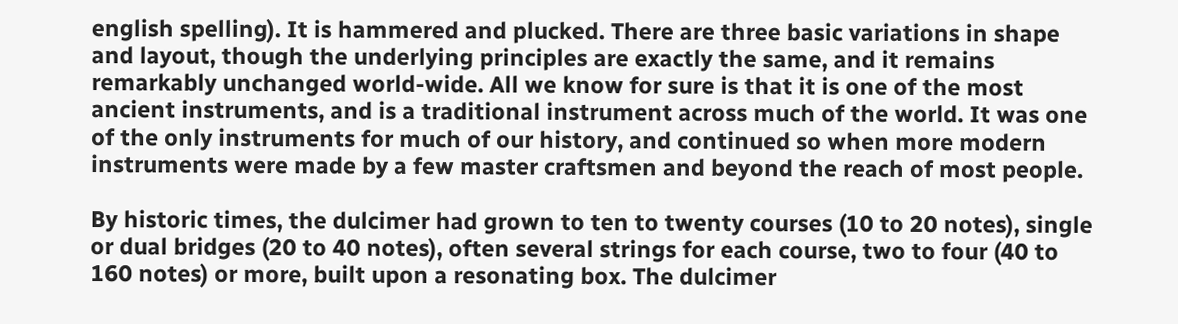english spelling). It is hammered and plucked. There are three basic variations in shape and layout, though the underlying principles are exactly the same, and it remains remarkably unchanged world-wide. All we know for sure is that it is one of the most ancient instruments, and is a traditional instrument across much of the world. It was one of the only instruments for much of our history, and continued so when more modern instruments were made by a few master craftsmen and beyond the reach of most people.

By historic times, the dulcimer had grown to ten to twenty courses (10 to 20 notes), single or dual bridges (20 to 40 notes), often several strings for each course, two to four (40 to 160 notes) or more, built upon a resonating box. The dulcimer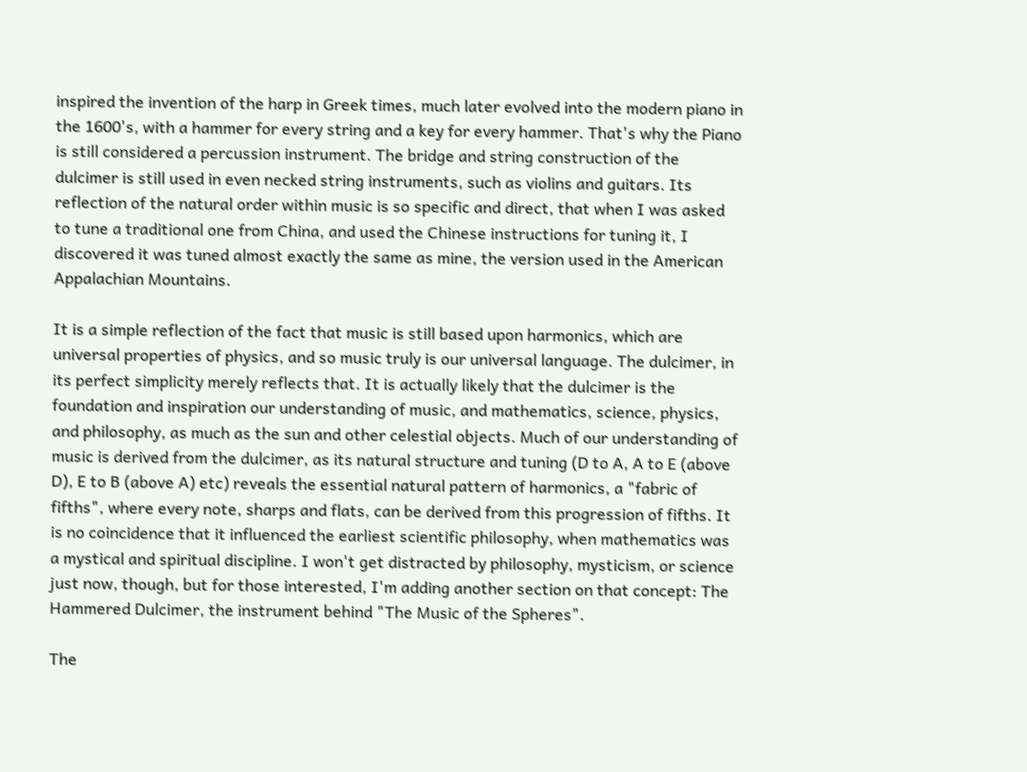inspired the invention of the harp in Greek times, much later evolved into the modern piano in the 1600's, with a hammer for every string and a key for every hammer. That's why the Piano is still considered a percussion instrument. The bridge and string construction of the dulcimer is still used in even necked string instruments, such as violins and guitars. Its reflection of the natural order within music is so specific and direct, that when I was asked to tune a traditional one from China, and used the Chinese instructions for tuning it, I discovered it was tuned almost exactly the same as mine, the version used in the American Appalachian Mountains.

It is a simple reflection of the fact that music is still based upon harmonics, which are universal properties of physics, and so music truly is our universal language. The dulcimer, in its perfect simplicity merely reflects that. It is actually likely that the dulcimer is the foundation and inspiration our understanding of music, and mathematics, science, physics, and philosophy, as much as the sun and other celestial objects. Much of our understanding of music is derived from the dulcimer, as its natural structure and tuning (D to A, A to E (above D), E to B (above A) etc) reveals the essential natural pattern of harmonics, a "fabric of fifths", where every note, sharps and flats, can be derived from this progression of fifths. It is no coincidence that it influenced the earliest scientific philosophy, when mathematics was a mystical and spiritual discipline. I won't get distracted by philosophy, mysticism, or science just now, though, but for those interested, I'm adding another section on that concept: The Hammered Dulcimer, the instrument behind "The Music of the Spheres".

The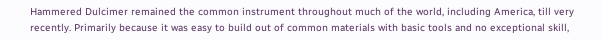Hammered Dulcimer remained the common instrument throughout much of the world, including America, till very recently. Primarily because it was easy to build out of common materials with basic tools and no exceptional skill,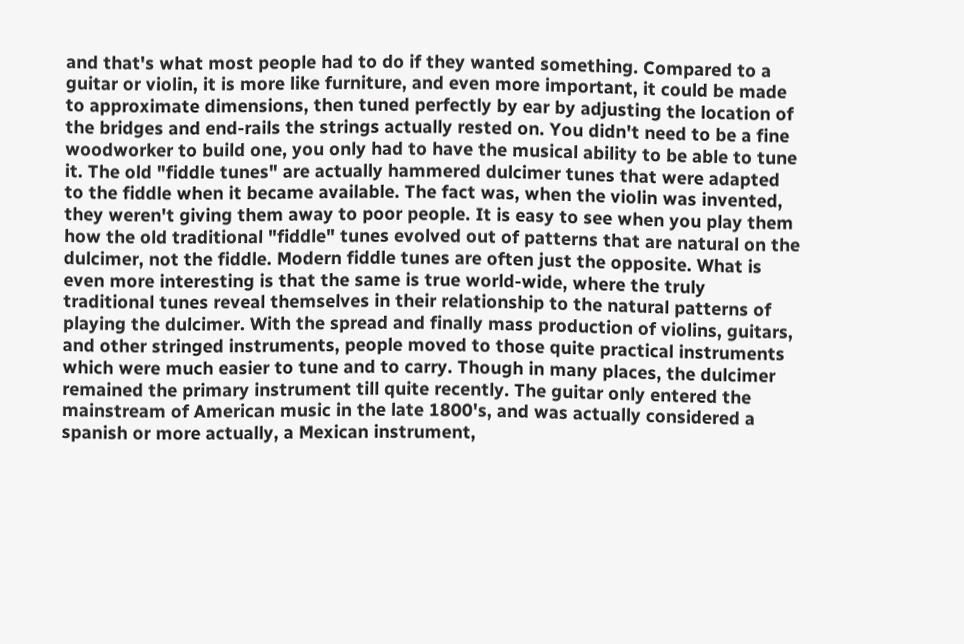and that's what most people had to do if they wanted something. Compared to a guitar or violin, it is more like furniture, and even more important, it could be made to approximate dimensions, then tuned perfectly by ear by adjusting the location of the bridges and end-rails the strings actually rested on. You didn't need to be a fine woodworker to build one, you only had to have the musical ability to be able to tune it. The old "fiddle tunes" are actually hammered dulcimer tunes that were adapted to the fiddle when it became available. The fact was, when the violin was invented, they weren't giving them away to poor people. It is easy to see when you play them how the old traditional "fiddle" tunes evolved out of patterns that are natural on the dulcimer, not the fiddle. Modern fiddle tunes are often just the opposite. What is even more interesting is that the same is true world-wide, where the truly traditional tunes reveal themselves in their relationship to the natural patterns of playing the dulcimer. With the spread and finally mass production of violins, guitars, and other stringed instruments, people moved to those quite practical instruments which were much easier to tune and to carry. Though in many places, the dulcimer remained the primary instrument till quite recently. The guitar only entered the mainstream of American music in the late 1800's, and was actually considered a spanish or more actually, a Mexican instrument,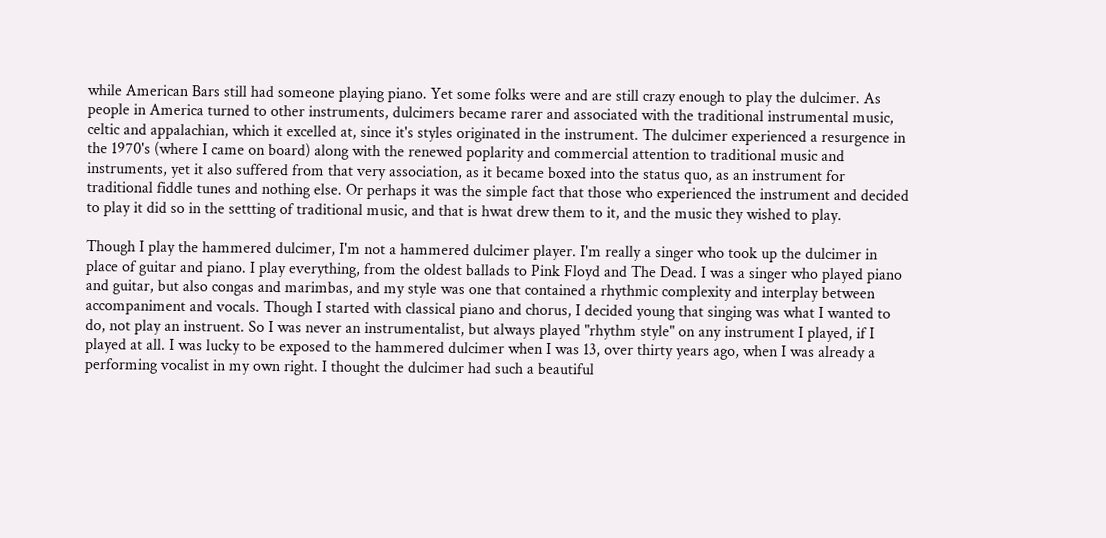while American Bars still had someone playing piano. Yet some folks were and are still crazy enough to play the dulcimer. As people in America turned to other instruments, dulcimers became rarer and associated with the traditional instrumental music, celtic and appalachian, which it excelled at, since it's styles originated in the instrument. The dulcimer experienced a resurgence in the 1970's (where I came on board) along with the renewed poplarity and commercial attention to traditional music and instruments, yet it also suffered from that very association, as it became boxed into the status quo, as an instrument for traditional fiddle tunes and nothing else. Or perhaps it was the simple fact that those who experienced the instrument and decided to play it did so in the settting of traditional music, and that is hwat drew them to it, and the music they wished to play.

Though I play the hammered dulcimer, I'm not a hammered dulcimer player. I'm really a singer who took up the dulcimer in place of guitar and piano. I play everything, from the oldest ballads to Pink Floyd and The Dead. I was a singer who played piano and guitar, but also congas and marimbas, and my style was one that contained a rhythmic complexity and interplay between accompaniment and vocals. Though I started with classical piano and chorus, I decided young that singing was what I wanted to do, not play an instruent. So I was never an instrumentalist, but always played "rhythm style" on any instrument I played, if I played at all. I was lucky to be exposed to the hammered dulcimer when I was 13, over thirty years ago, when I was already a performing vocalist in my own right. I thought the dulcimer had such a beautiful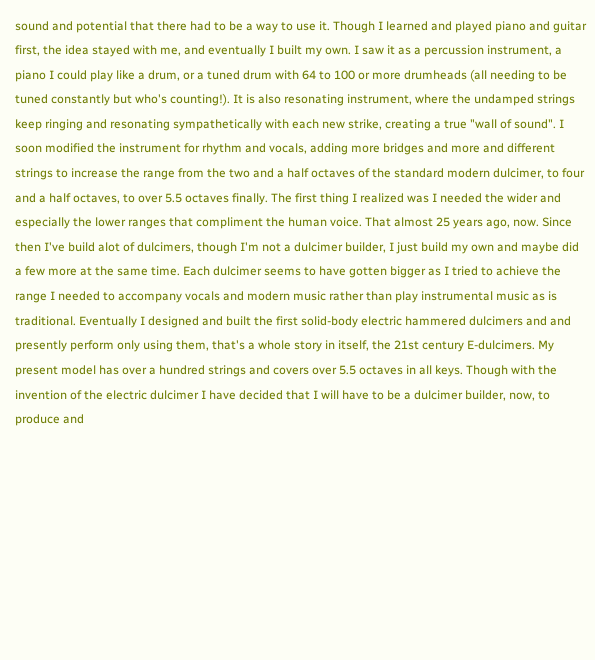sound and potential that there had to be a way to use it. Though I learned and played piano and guitar first, the idea stayed with me, and eventually I built my own. I saw it as a percussion instrument, a piano I could play like a drum, or a tuned drum with 64 to 100 or more drumheads (all needing to be tuned constantly but who's counting!). It is also resonating instrument, where the undamped strings keep ringing and resonating sympathetically with each new strike, creating a true "wall of sound". I soon modified the instrument for rhythm and vocals, adding more bridges and more and different strings to increase the range from the two and a half octaves of the standard modern dulcimer, to four and a half octaves, to over 5.5 octaves finally. The first thing I realized was I needed the wider and especially the lower ranges that compliment the human voice. That almost 25 years ago, now. Since then I've build alot of dulcimers, though I'm not a dulcimer builder, I just build my own and maybe did a few more at the same time. Each dulcimer seems to have gotten bigger as I tried to achieve the range I needed to accompany vocals and modern music rather than play instrumental music as is traditional. Eventually I designed and built the first solid-body electric hammered dulcimers and and presently perform only using them, that's a whole story in itself, the 21st century E-dulcimers. My present model has over a hundred strings and covers over 5.5 octaves in all keys. Though with the invention of the electric dulcimer I have decided that I will have to be a dulcimer builder, now, to produce and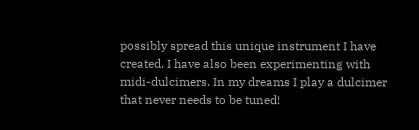possibly spread this unique instrument I have created. I have also been experimenting with midi-dulcimers. In my dreams I play a dulcimer that never needs to be tuned!